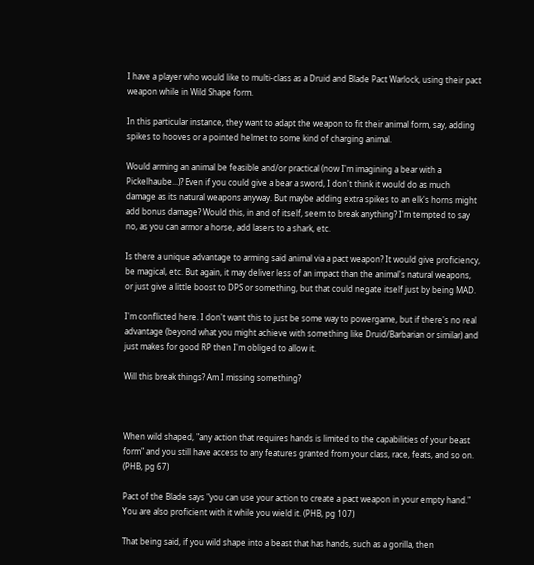I have a player who would like to multi-class as a Druid and Blade Pact Warlock, using their pact weapon while in Wild Shape form.

In this particular instance, they want to adapt the weapon to fit their animal form, say, adding spikes to hooves or a pointed helmet to some kind of charging animal.

Would arming an animal be feasible and/or practical (now I'm imagining a bear with a Pickelhaube...)? Even if you could give a bear a sword, I don't think it would do as much damage as its natural weapons anyway. But maybe adding extra spikes to an elk's horns might add bonus damage? Would this, in and of itself, seem to break anything? I'm tempted to say no, as you can armor a horse, add lasers to a shark, etc.

Is there a unique advantage to arming said animal via a pact weapon? It would give proficiency, be magical, etc. But again, it may deliver less of an impact than the animal's natural weapons, or just give a little boost to DPS or something, but that could negate itself just by being MAD.

I'm conflicted here. I don't want this to just be some way to powergame, but if there's no real advantage (beyond what you might achieve with something like Druid/Barbarian or similar) and just makes for good RP then I'm obliged to allow it.

Will this break things? Am I missing something?



When wild shaped, "any action that requires hands is limited to the capabilities of your beast form" and you still have access to any features granted from your class, race, feats, and so on. (PHB, pg 67)

Pact of the Blade says "you can use your action to create a pact weapon in your empty hand." You are also proficient with it while you wield it. (PHB, pg 107)

That being said, if you wild shape into a beast that has hands, such as a gorilla, then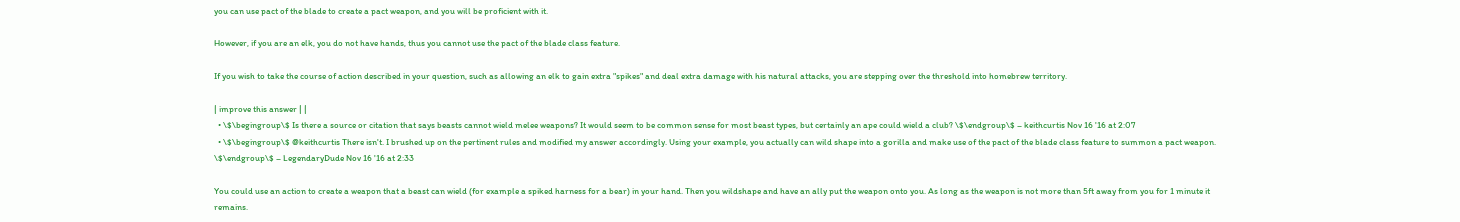you can use pact of the blade to create a pact weapon, and you will be proficient with it.

However, if you are an elk, you do not have hands, thus you cannot use the pact of the blade class feature.

If you wish to take the course of action described in your question, such as allowing an elk to gain extra "spikes" and deal extra damage with his natural attacks, you are stepping over the threshold into homebrew territory.

| improve this answer | |
  • \$\begingroup\$ Is there a source or citation that says beasts cannot wield melee weapons? It would seem to be common sense for most beast types, but certainly an ape could wield a club? \$\endgroup\$ – keithcurtis Nov 16 '16 at 2:07
  • \$\begingroup\$ @keithcurtis There isn't. I brushed up on the pertinent rules and modified my answer accordingly. Using your example, you actually can wild shape into a gorilla and make use of the pact of the blade class feature to summon a pact weapon. \$\endgroup\$ – LegendaryDude Nov 16 '16 at 2:33

You could use an action to create a weapon that a beast can wield (for example a spiked harness for a bear) in your hand. Then you wildshape and have an ally put the weapon onto you. As long as the weapon is not more than 5ft away from you for 1 minute it remains.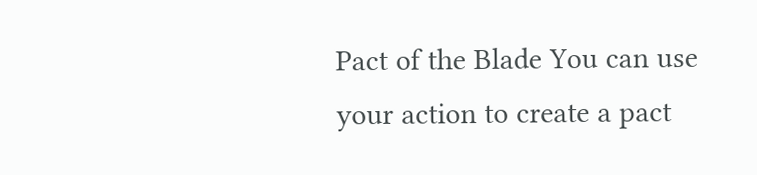Pact of the Blade You can use your action to create a pact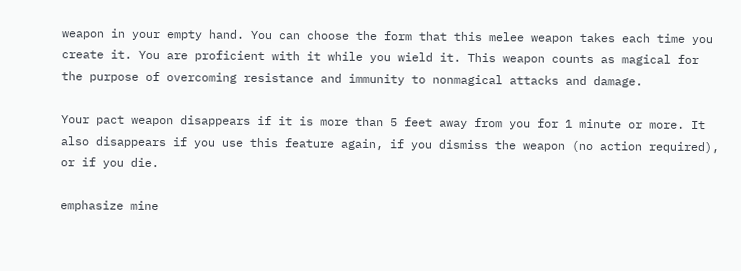weapon in your empty hand. You can choose the form that this melee weapon takes each time you create it. You are proficient with it while you wield it. This weapon counts as magical for the purpose of overcoming resistance and immunity to nonmagical attacks and damage.

Your pact weapon disappears if it is more than 5 feet away from you for 1 minute or more. It also disappears if you use this feature again, if you dismiss the weapon (no action required), or if you die.

emphasize mine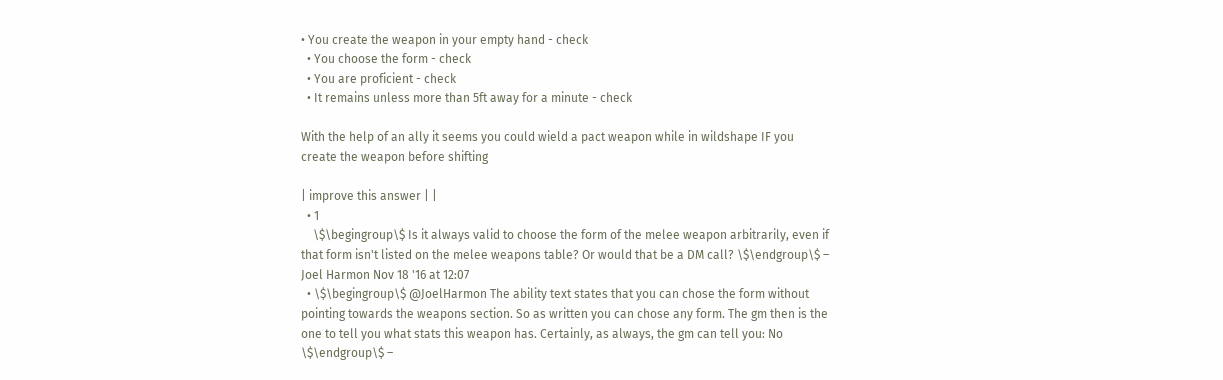• You create the weapon in your empty hand - check
  • You choose the form - check
  • You are proficient - check
  • It remains unless more than 5ft away for a minute - check

With the help of an ally it seems you could wield a pact weapon while in wildshape IF you create the weapon before shifting

| improve this answer | |
  • 1
    \$\begingroup\$ Is it always valid to choose the form of the melee weapon arbitrarily, even if that form isn't listed on the melee weapons table? Or would that be a DM call? \$\endgroup\$ – Joel Harmon Nov 18 '16 at 12:07
  • \$\begingroup\$ @JoelHarmon The ability text states that you can chose the form without pointing towards the weapons section. So as written you can chose any form. The gm then is the one to tell you what stats this weapon has. Certainly, as always, the gm can tell you: No \$\endgroup\$ –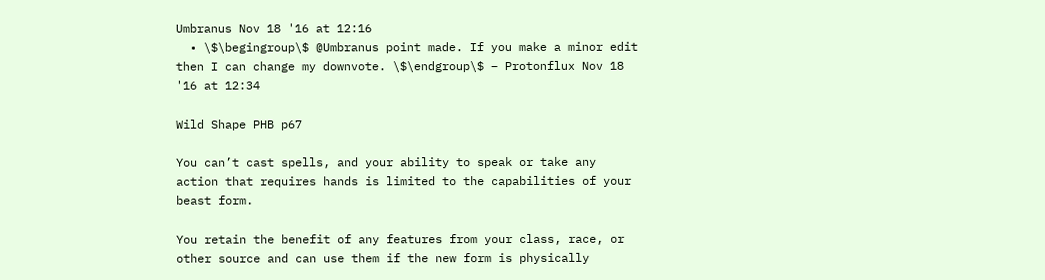Umbranus Nov 18 '16 at 12:16
  • \$\begingroup\$ @Umbranus point made. If you make a minor edit then I can change my downvote. \$\endgroup\$ – Protonflux Nov 18 '16 at 12:34

Wild Shape PHB p67

You can’t cast spells, and your ability to speak or take any action that requires hands is limited to the capabilities of your beast form.

You retain the benefit of any features from your class, race, or other source and can use them if the new form is physically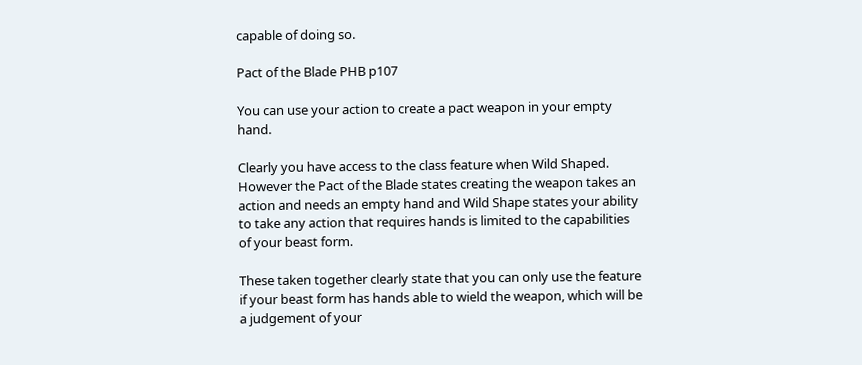capable of doing so.

Pact of the Blade PHB p107

You can use your action to create a pact weapon in your empty hand.

Clearly you have access to the class feature when Wild Shaped. However the Pact of the Blade states creating the weapon takes an action and needs an empty hand and Wild Shape states your ability to take any action that requires hands is limited to the capabilities of your beast form.

These taken together clearly state that you can only use the feature if your beast form has hands able to wield the weapon, which will be a judgement of your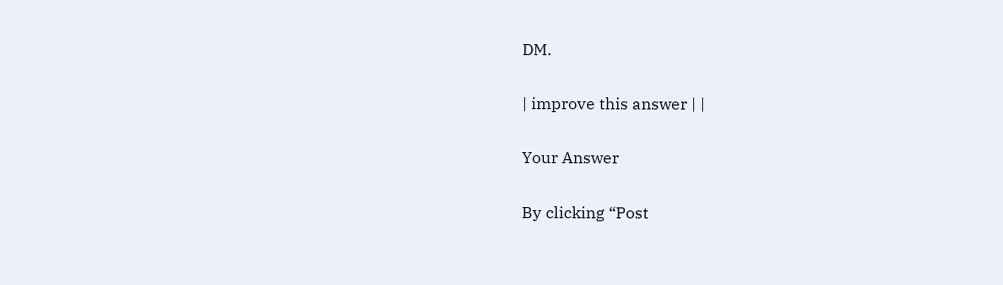DM.

| improve this answer | |

Your Answer

By clicking “Post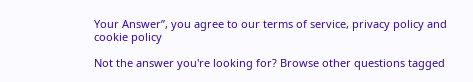Your Answer”, you agree to our terms of service, privacy policy and cookie policy

Not the answer you're looking for? Browse other questions tagged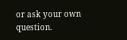or ask your own question.